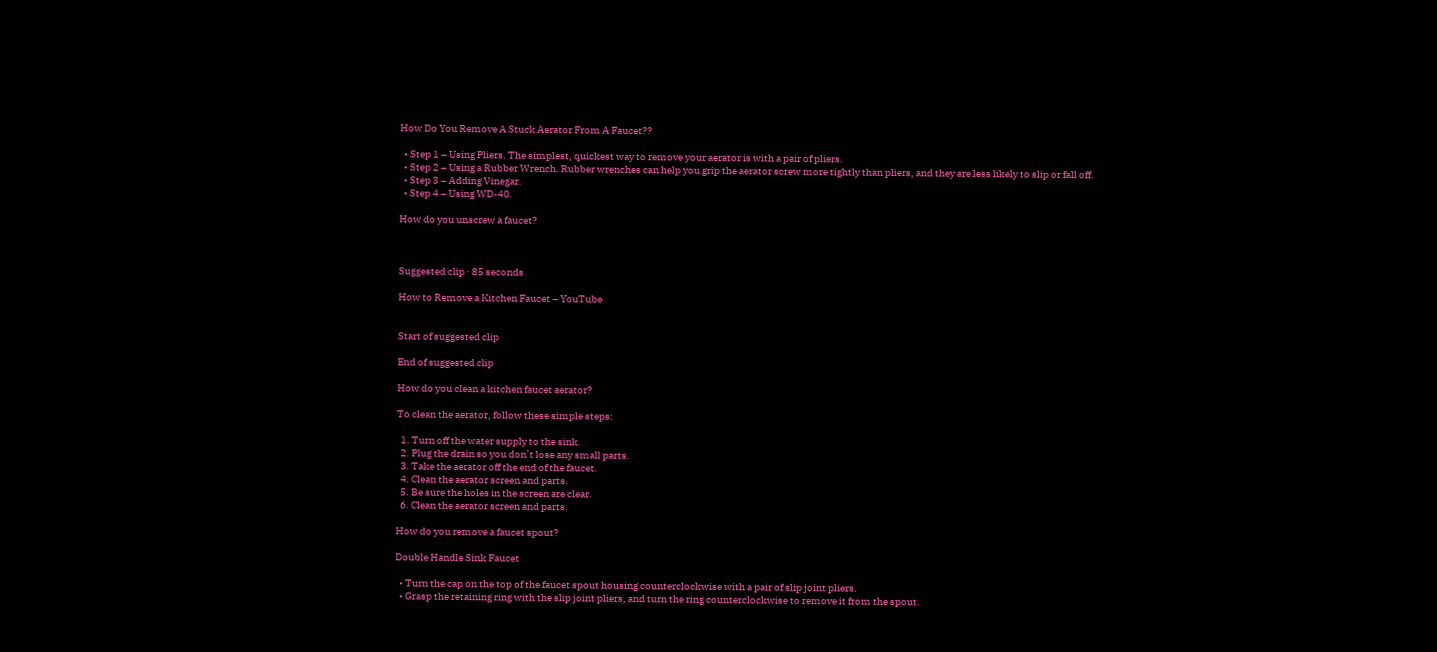How Do You Remove A Stuck Aerator From A Faucet??

  • Step 1 – Using Pliers. The simplest, quickest way to remove your aerator is with a pair of pliers.
  • Step 2 – Using a Rubber Wrench. Rubber wrenches can help you grip the aerator screw more tightly than pliers, and they are less likely to slip or fall off.
  • Step 3 – Adding Vinegar.
  • Step 4 – Using WD-40.

How do you unscrew a faucet?



Suggested clip · 85 seconds

How to Remove a Kitchen Faucet – YouTube


Start of suggested clip

End of suggested clip

How do you clean a kitchen faucet aerator?

To clean the aerator, follow these simple steps:

  1. Turn off the water supply to the sink.
  2. Plug the drain so you don’t lose any small parts.
  3. Take the aerator off the end of the faucet.
  4. Clean the aerator screen and parts.
  5. Be sure the holes in the screen are clear.
  6. Clean the aerator screen and parts.

How do you remove a faucet spout?

Double Handle Sink Faucet

  • Turn the cap on the top of the faucet spout housing counterclockwise with a pair of slip joint pliers.
  • Grasp the retaining ring with the slip joint pliers, and turn the ring counterclockwise to remove it from the spout.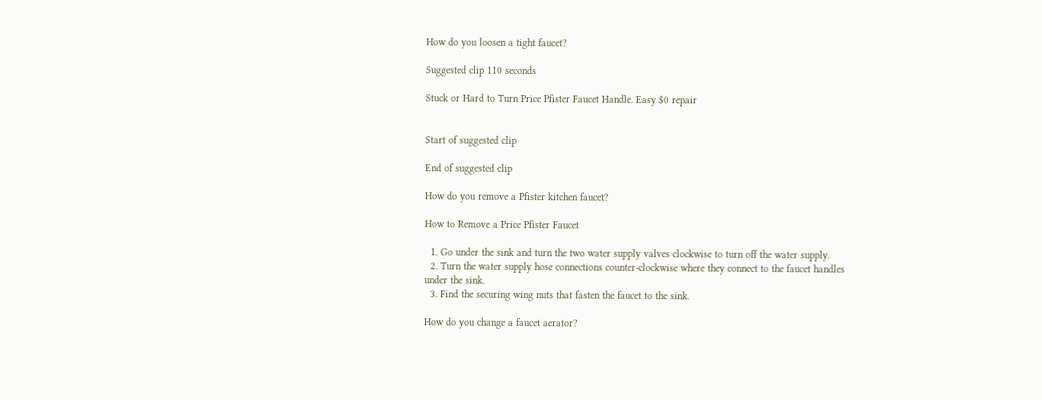How do you loosen a tight faucet?

Suggested clip 110 seconds

Stuck or Hard to Turn Price Pfister Faucet Handle. Easy $0 repair


Start of suggested clip

End of suggested clip

How do you remove a Pfister kitchen faucet?

How to Remove a Price Pfister Faucet

  1. Go under the sink and turn the two water supply valves clockwise to turn off the water supply.
  2. Turn the water supply hose connections counter-clockwise where they connect to the faucet handles under the sink.
  3. Find the securing wing nuts that fasten the faucet to the sink.

How do you change a faucet aerator?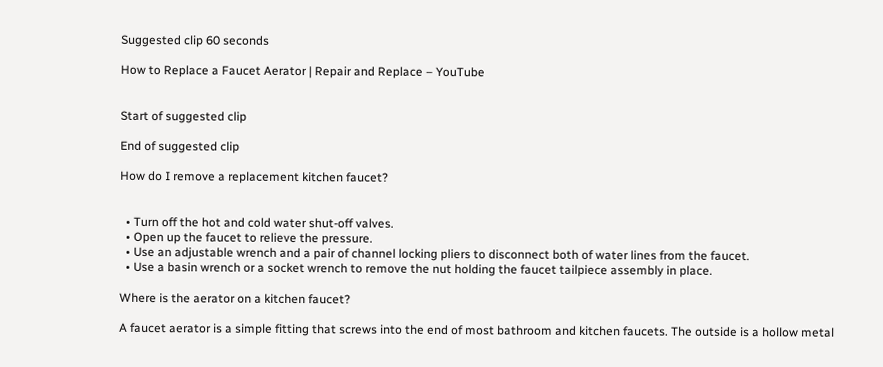Suggested clip 60 seconds

How to Replace a Faucet Aerator | Repair and Replace – YouTube


Start of suggested clip

End of suggested clip

How do I remove a replacement kitchen faucet?


  • Turn off the hot and cold water shut-off valves.
  • Open up the faucet to relieve the pressure.
  • Use an adjustable wrench and a pair of channel locking pliers to disconnect both of water lines from the faucet.
  • Use a basin wrench or a socket wrench to remove the nut holding the faucet tailpiece assembly in place.

Where is the aerator on a kitchen faucet?

A faucet aerator is a simple fitting that screws into the end of most bathroom and kitchen faucets. The outside is a hollow metal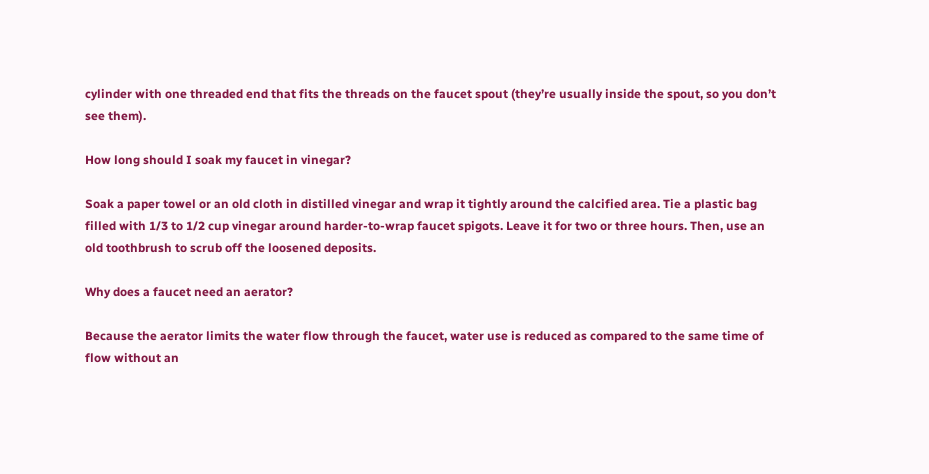cylinder with one threaded end that fits the threads on the faucet spout (they’re usually inside the spout, so you don’t see them).

How long should I soak my faucet in vinegar?

Soak a paper towel or an old cloth in distilled vinegar and wrap it tightly around the calcified area. Tie a plastic bag filled with 1/3 to 1/2 cup vinegar around harder-to-wrap faucet spigots. Leave it for two or three hours. Then, use an old toothbrush to scrub off the loosened deposits.

Why does a faucet need an aerator?

Because the aerator limits the water flow through the faucet, water use is reduced as compared to the same time of flow without an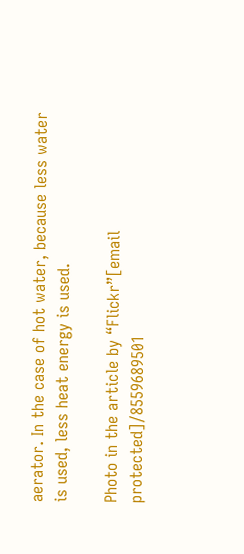aerator. In the case of hot water, because less water is used, less heat energy is used.

Photo in the article by “Flickr”[email protected]/8559689501